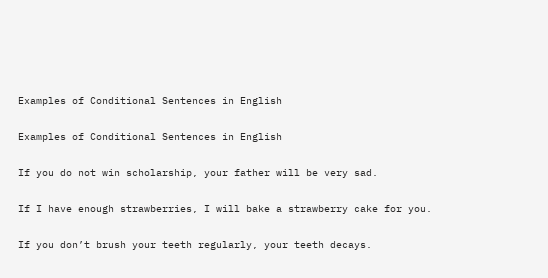Examples of Conditional Sentences in English

Examples of Conditional Sentences in English

If you do not win scholarship, your father will be very sad.

If I have enough strawberries, I will bake a strawberry cake for you.

If you don’t brush your teeth regularly, your teeth decays.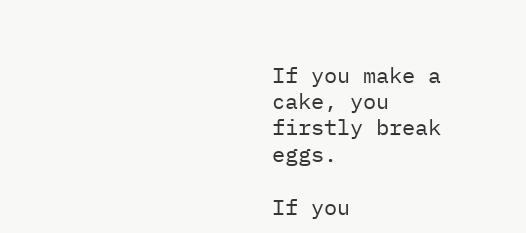If you make a cake, you firstly break eggs.

If you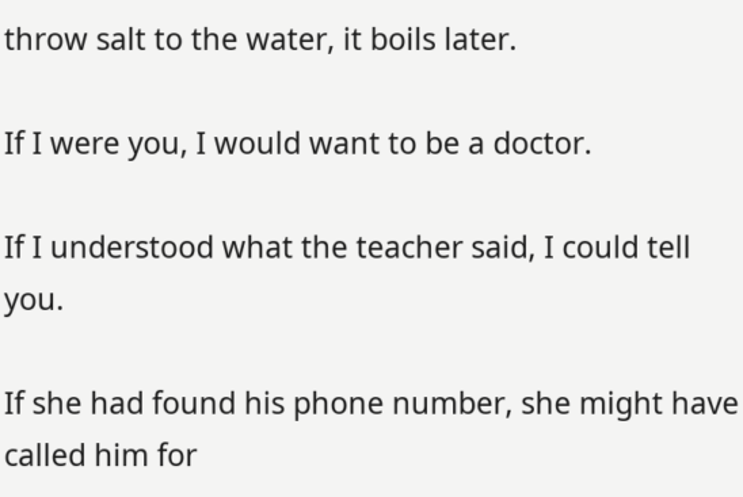throw salt to the water, it boils later.

If I were you, I would want to be a doctor.

If I understood what the teacher said, I could tell you.

If she had found his phone number, she might have called him for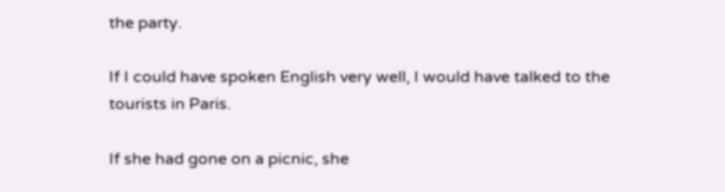the party.

If I could have spoken English very well, I would have talked to the tourists in Paris.

If she had gone on a picnic, she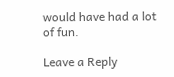would have had a lot of fun.

Leave a Reply